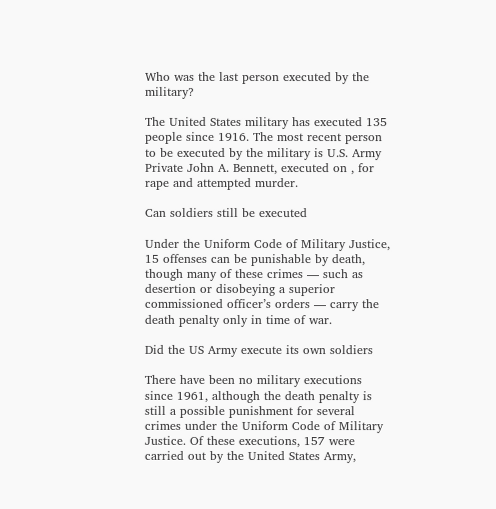Who was the last person executed by the military?

The United States military has executed 135 people since 1916. The most recent person to be executed by the military is U.S. Army Private John A. Bennett, executed on , for rape and attempted murder.

Can soldiers still be executed

Under the Uniform Code of Military Justice, 15 offenses can be punishable by death, though many of these crimes — such as desertion or disobeying a superior commissioned officer’s orders — carry the death penalty only in time of war.

Did the US Army execute its own soldiers

There have been no military executions since 1961, although the death penalty is still a possible punishment for several crimes under the Uniform Code of Military Justice. Of these executions, 157 were carried out by the United States Army,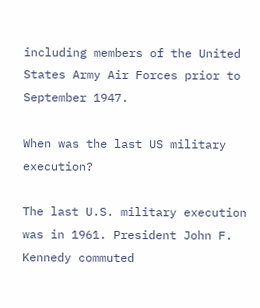including members of the United States Army Air Forces prior to September 1947.

When was the last US military execution?

The last U.S. military execution was in 1961. President John F. Kennedy commuted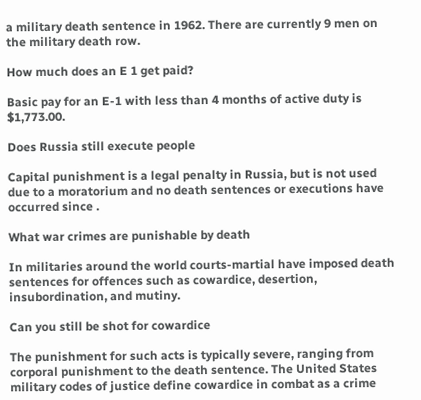a military death sentence in 1962. There are currently 9 men on the military death row.

How much does an E 1 get paid?

Basic pay for an E-1 with less than 4 months of active duty is $1,773.00.

Does Russia still execute people

Capital punishment is a legal penalty in Russia, but is not used due to a moratorium and no death sentences or executions have occurred since .

What war crimes are punishable by death

In militaries around the world courts-martial have imposed death sentences for offences such as cowardice, desertion, insubordination, and mutiny.

Can you still be shot for cowardice

The punishment for such acts is typically severe, ranging from corporal punishment to the death sentence. The United States military codes of justice define cowardice in combat as a crime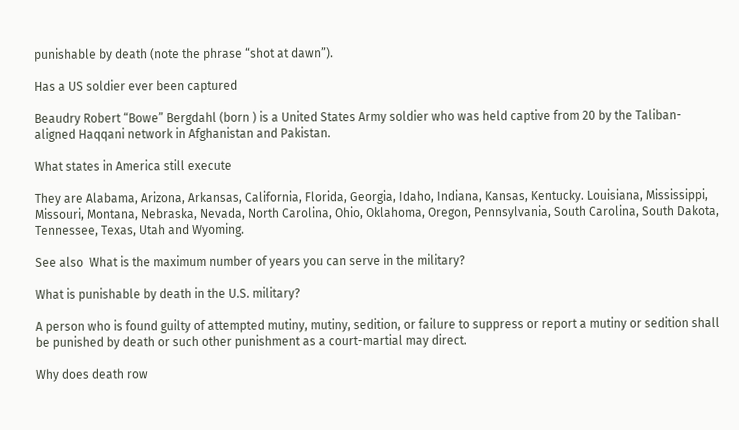punishable by death (note the phrase “shot at dawn”).

Has a US soldier ever been captured

Beaudry Robert “Bowe” Bergdahl (born ) is a United States Army soldier who was held captive from 20 by the Taliban-aligned Haqqani network in Afghanistan and Pakistan.

What states in America still execute

They are Alabama, Arizona, Arkansas, California, Florida, Georgia, Idaho, Indiana, Kansas, Kentucky. Louisiana, Mississippi, Missouri, Montana, Nebraska, Nevada, North Carolina, Ohio, Oklahoma, Oregon, Pennsylvania, South Carolina, South Dakota, Tennessee, Texas, Utah and Wyoming.

See also  What is the maximum number of years you can serve in the military?

What is punishable by death in the U.S. military?

A person who is found guilty of attempted mutiny, mutiny, sedition, or failure to suppress or report a mutiny or sedition shall be punished by death or such other punishment as a court-martial may direct.

Why does death row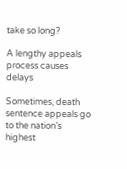take so long?

A lengthy appeals process causes delays

Sometimes, death sentence appeals go to the nation’s highest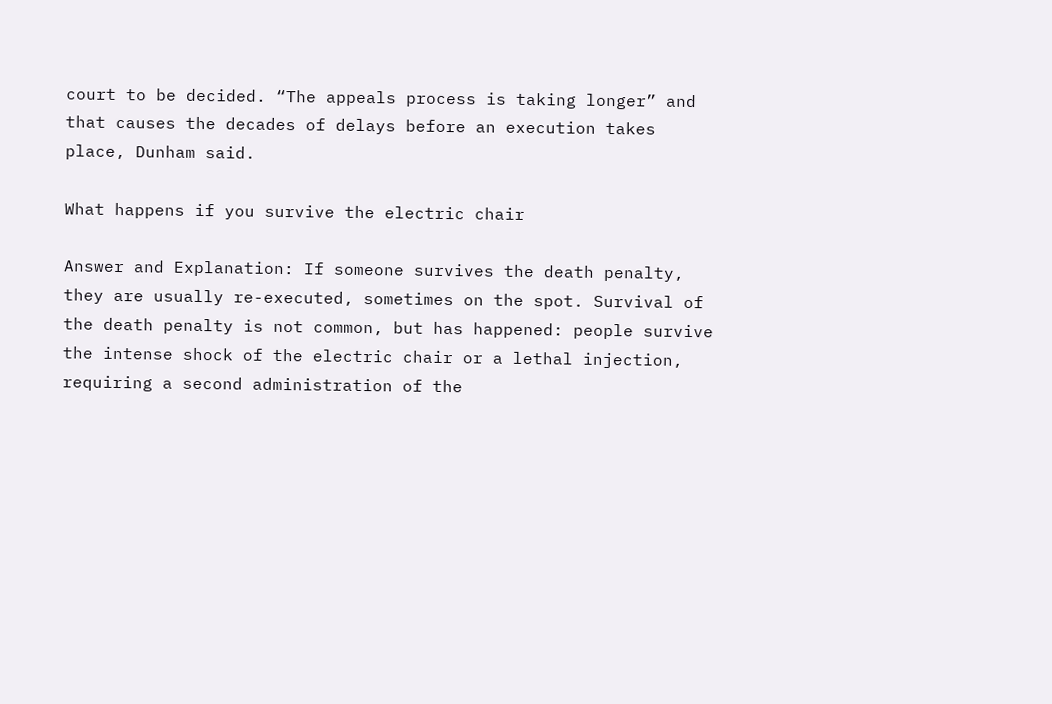court to be decided. “The appeals process is taking longer” and that causes the decades of delays before an execution takes place, Dunham said.

What happens if you survive the electric chair

Answer and Explanation: If someone survives the death penalty, they are usually re-executed, sometimes on the spot. Survival of the death penalty is not common, but has happened: people survive the intense shock of the electric chair or a lethal injection, requiring a second administration of the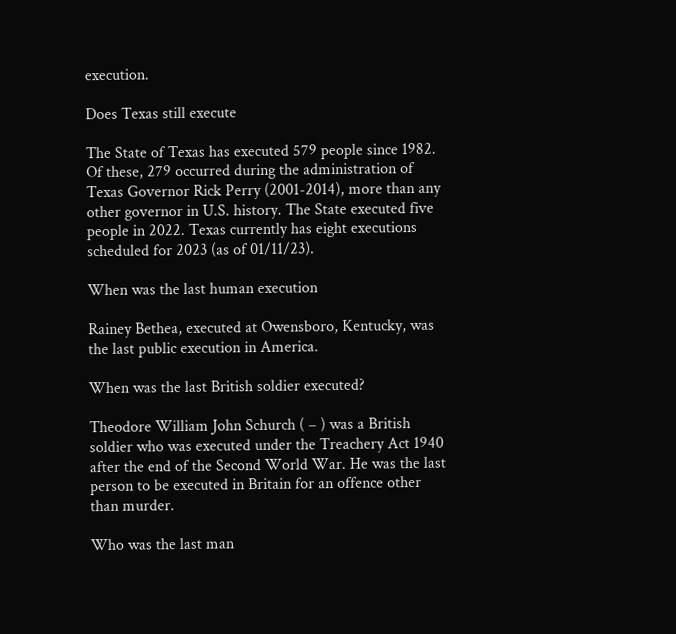execution.

Does Texas still execute

The State of Texas has executed 579 people since 1982. Of these, 279 occurred during the administration of Texas Governor Rick Perry (2001-2014), more than any other governor in U.S. history. The State executed five people in 2022. Texas currently has eight executions scheduled for 2023 (as of 01/11/23).

When was the last human execution

Rainey Bethea, executed at Owensboro, Kentucky, was the last public execution in America.

When was the last British soldier executed?

Theodore William John Schurch ( – ) was a British soldier who was executed under the Treachery Act 1940 after the end of the Second World War. He was the last person to be executed in Britain for an offence other than murder.

Who was the last man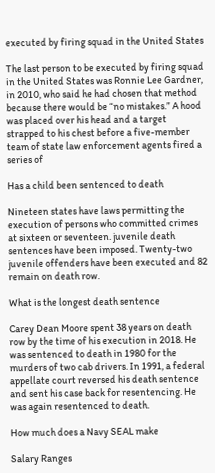executed by firing squad in the United States

The last person to be executed by firing squad in the United States was Ronnie Lee Gardner, in 2010, who said he had chosen that method because there would be “no mistakes.” A hood was placed over his head and a target strapped to his chest before a five-member team of state law enforcement agents fired a series of

Has a child been sentenced to death

Nineteen states have laws permitting the execution of persons who committed crimes at sixteen or seventeen. juvenile death sentences have been imposed. Twenty-two juvenile offenders have been executed and 82 remain on death row.

What is the longest death sentence

Carey Dean Moore spent 38 years on death row by the time of his execution in 2018. He was sentenced to death in 1980 for the murders of two cab drivers. In 1991, a federal appellate court reversed his death sentence and sent his case back for resentencing. He was again resentenced to death.

How much does a Navy SEAL make

Salary Ranges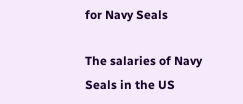for Navy Seals

The salaries of Navy Seals in the US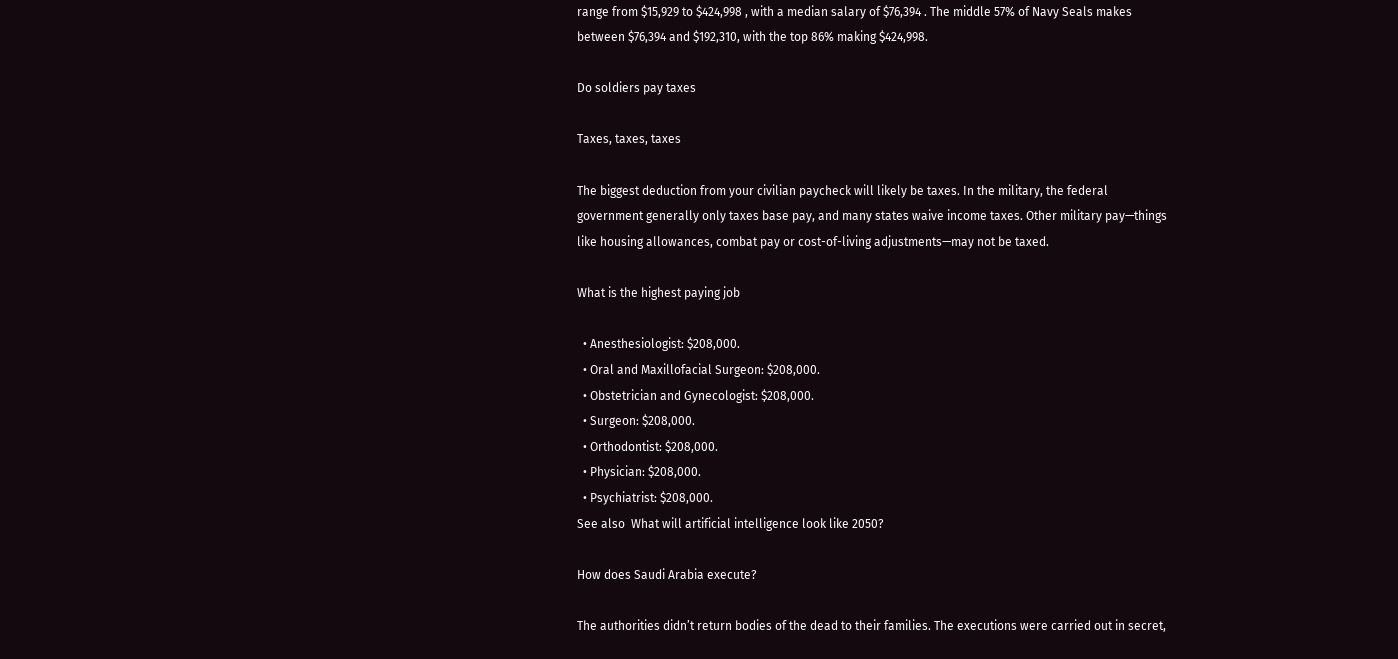range from $15,929 to $424,998 , with a median salary of $76,394 . The middle 57% of Navy Seals makes between $76,394 and $192,310, with the top 86% making $424,998.

Do soldiers pay taxes

Taxes, taxes, taxes

The biggest deduction from your civilian paycheck will likely be taxes. In the military, the federal government generally only taxes base pay, and many states waive income taxes. Other military pay—things like housing allowances, combat pay or cost-of-living adjustments—may not be taxed.

What is the highest paying job

  • Anesthesiologist: $208,000.
  • Oral and Maxillofacial Surgeon: $208,000.
  • Obstetrician and Gynecologist: $208,000.
  • Surgeon: $208,000.
  • Orthodontist: $208,000.
  • Physician: $208,000.
  • Psychiatrist: $208,000.
See also  What will artificial intelligence look like 2050?

How does Saudi Arabia execute?

The authorities didn’t return bodies of the dead to their families. The executions were carried out in secret,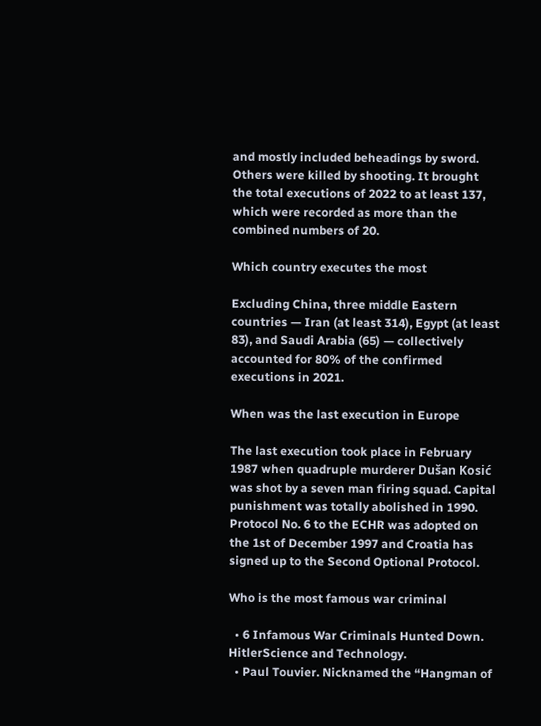and mostly included beheadings by sword. Others were killed by shooting. It brought the total executions of 2022 to at least 137, which were recorded as more than the combined numbers of 20.

Which country executes the most

Excluding China, three middle Eastern countries — Iran (at least 314), Egypt (at least 83), and Saudi Arabia (65) — collectively accounted for 80% of the confirmed executions in 2021.

When was the last execution in Europe

The last execution took place in February 1987 when quadruple murderer Dušan Kosić was shot by a seven man firing squad. Capital punishment was totally abolished in 1990. Protocol No. 6 to the ECHR was adopted on the 1st of December 1997 and Croatia has signed up to the Second Optional Protocol.

Who is the most famous war criminal

  • 6 Infamous War Criminals Hunted Down. HitlerScience and Technology.
  • Paul Touvier. Nicknamed the “Hangman of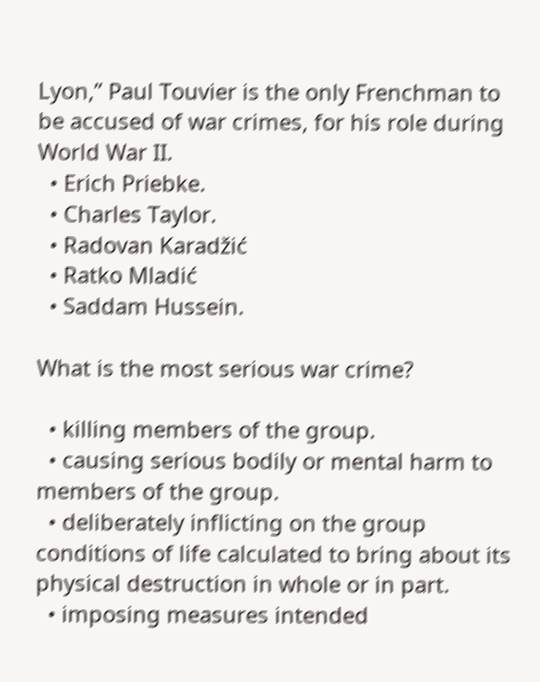Lyon,” Paul Touvier is the only Frenchman to be accused of war crimes, for his role during World War II.
  • Erich Priebke.
  • Charles Taylor.
  • Radovan Karadžić
  • Ratko Mladić
  • Saddam Hussein.

What is the most serious war crime?

  • killing members of the group.
  • causing serious bodily or mental harm to members of the group.
  • deliberately inflicting on the group conditions of life calculated to bring about its physical destruction in whole or in part.
  • imposing measures intended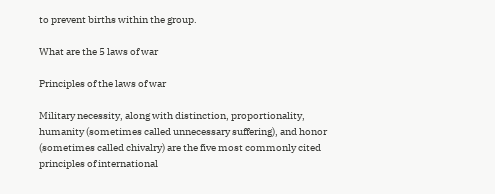to prevent births within the group.

What are the 5 laws of war

Principles of the laws of war

Military necessity, along with distinction, proportionality, humanity (sometimes called unnecessary suffering), and honor (sometimes called chivalry) are the five most commonly cited principles of international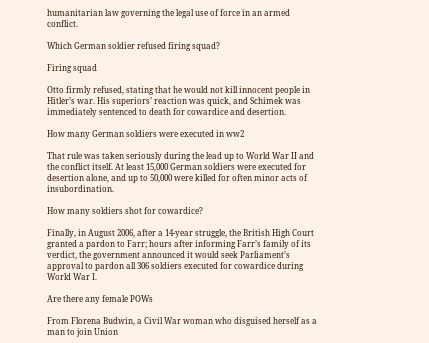humanitarian law governing the legal use of force in an armed conflict.

Which German soldier refused firing squad?

Firing squad

Otto firmly refused, stating that he would not kill innocent people in Hitler’s war. His superiors’ reaction was quick, and Schimek was immediately sentenced to death for cowardice and desertion.

How many German soldiers were executed in ww2

That rule was taken seriously during the lead up to World War II and the conflict itself. At least 15,000 German soldiers were executed for desertion alone, and up to 50,000 were killed for often minor acts of insubordination.

How many soldiers shot for cowardice?

Finally, in August 2006, after a 14-year struggle, the British High Court granted a pardon to Farr; hours after informing Farr’s family of its verdict, the government announced it would seek Parliament’s approval to pardon all 306 soldiers executed for cowardice during World War I.

Are there any female POWs

From Florena Budwin, a Civil War woman who disguised herself as a man to join Union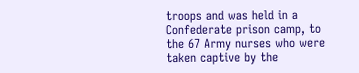troops and was held in a Confederate prison camp, to the 67 Army nurses who were taken captive by the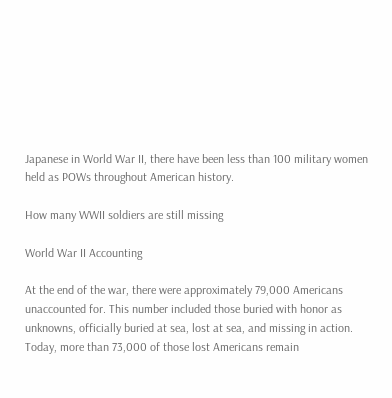Japanese in World War II, there have been less than 100 military women held as POWs throughout American history.

How many WWII soldiers are still missing

World War II Accounting

At the end of the war, there were approximately 79,000 Americans unaccounted for. This number included those buried with honor as unknowns, officially buried at sea, lost at sea, and missing in action. Today, more than 73,000 of those lost Americans remain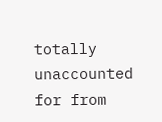totally unaccounted for from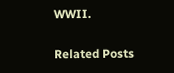WWII.

Related Posts